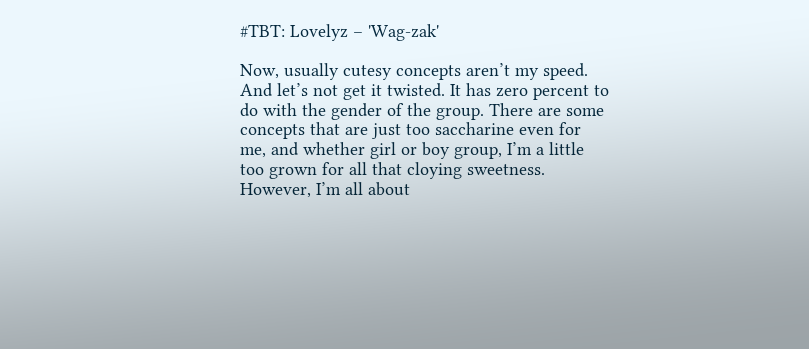#TBT: Lovelyz – 'Wag-zak'

Now, usually cutesy concepts aren’t my speed. And let’s not get it twisted. It has zero percent to do with the gender of the group. There are some concepts that are just too saccharine even for me, and whether girl or boy group, I’m a little too grown for all that cloying sweetness.
However, I’m all about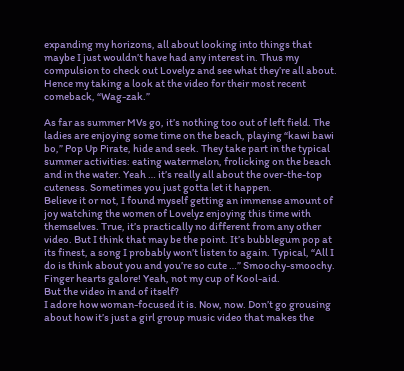expanding my horizons, all about looking into things that maybe I just wouldn’t have had any interest in. Thus my compulsion to check out Lovelyz and see what they’re all about. Hence my taking a look at the video for their most recent comeback, “Wag-zak.”

As far as summer MVs go, it’s nothing too out of left field. The ladies are enjoying some time on the beach, playing “kawi bawi bo,” Pop Up Pirate, hide and seek. They take part in the typical summer activities: eating watermelon, frolicking on the beach and in the water. Yeah … it’s really all about the over-the-top cuteness. Sometimes you just gotta let it happen.
Believe it or not, I found myself getting an immense amount of joy watching the women of Lovelyz enjoying this time with themselves. True, it’s practically no different from any other video. But I think that may be the point. It’s bubblegum pop at its finest, a song I probably won’t listen to again. Typical, “All I do is think about you and you’re so cute …” Smoochy-smoochy. Finger hearts galore! Yeah, not my cup of Kool-aid.
But the video in and of itself?
I adore how woman-focused it is. Now, now. Don’t go grousing about how it’s just a girl group music video that makes the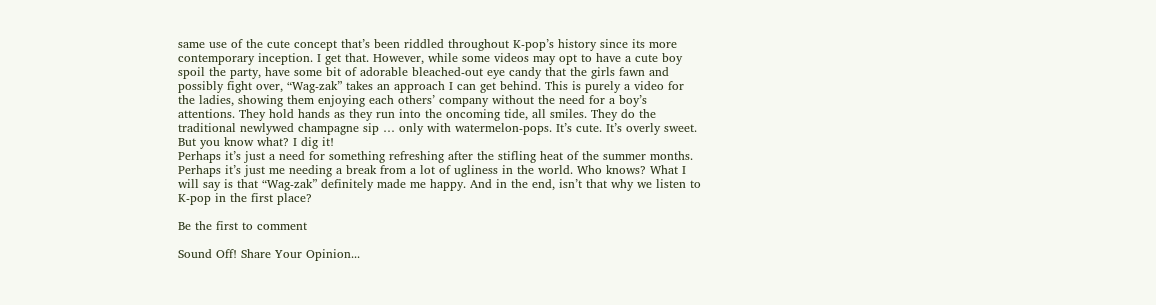same use of the cute concept that’s been riddled throughout K-pop’s history since its more contemporary inception. I get that. However, while some videos may opt to have a cute boy spoil the party, have some bit of adorable bleached-out eye candy that the girls fawn and possibly fight over, “Wag-zak” takes an approach I can get behind. This is purely a video for the ladies, showing them enjoying each others’ company without the need for a boy’s attentions. They hold hands as they run into the oncoming tide, all smiles. They do the traditional newlywed champagne sip … only with watermelon-pops. It’s cute. It’s overly sweet. But you know what? I dig it!
Perhaps it’s just a need for something refreshing after the stifling heat of the summer months. Perhaps it’s just me needing a break from a lot of ugliness in the world. Who knows? What I will say is that “Wag-zak” definitely made me happy. And in the end, isn’t that why we listen to K-pop in the first place?

Be the first to comment

Sound Off! Share Your Opinion...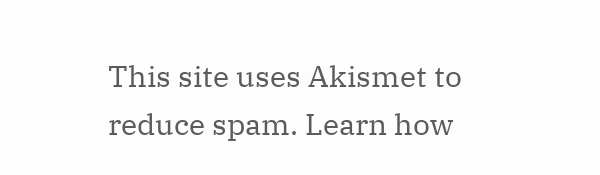This site uses Akismet to reduce spam. Learn how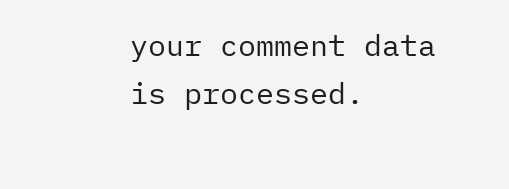your comment data is processed.